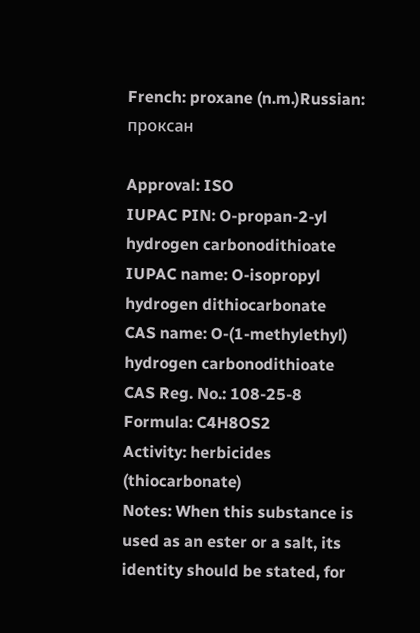French: proxane (n.m.)Russian: проксан

Approval: ISO
IUPAC PIN: O-propan-2-yl hydrogen carbonodithioate
IUPAC name: O-isopropyl hydrogen dithiocarbonate
CAS name: O-(1-methylethyl) hydrogen carbonodithioate
CAS Reg. No.: 108-25-8
Formula: C4H8OS2
Activity: herbicides (thiocarbonate)
Notes: When this substance is used as an ester or a salt, its identity should be stated, for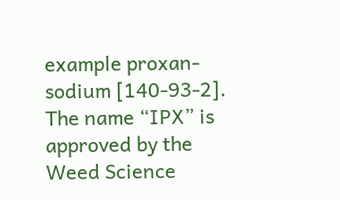example proxan-sodium [140-93-2].
The name “IPX” is approved by the Weed Science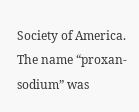Society of America.
The name “proxan-sodium” was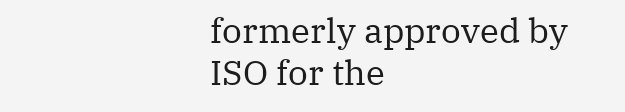formerly approved by ISO for the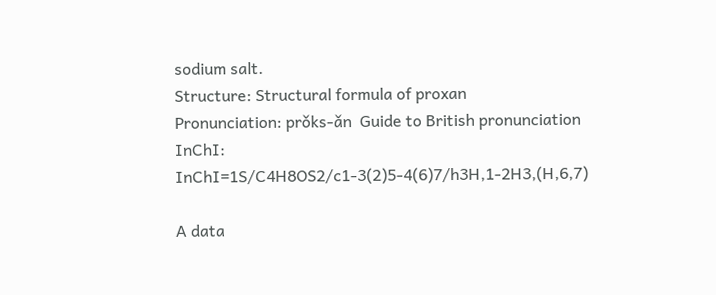sodium salt.
Structure: Structural formula of proxan
Pronunciation: prǒks-ǎn  Guide to British pronunciation
InChI: InChI=1S/C4H8OS2/c1-3(2)5-4(6)7/h3H,1-2H3,(H,6,7)

A data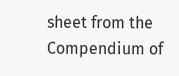sheet from the Compendium of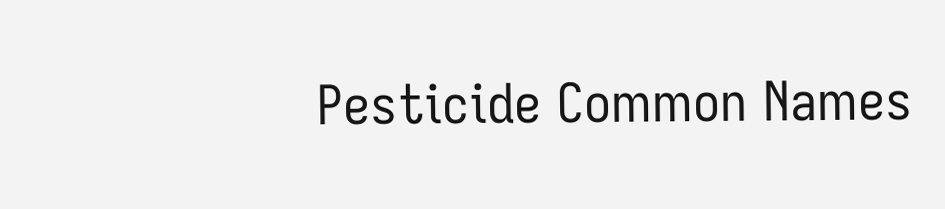Pesticide Common Names